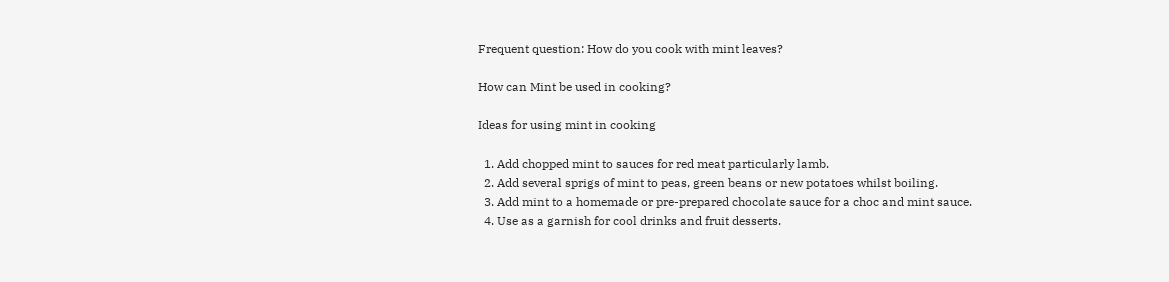Frequent question: How do you cook with mint leaves?

How can Mint be used in cooking?

Ideas for using mint in cooking

  1. Add chopped mint to sauces for red meat particularly lamb.
  2. Add several sprigs of mint to peas, green beans or new potatoes whilst boiling.
  3. Add mint to a homemade or pre-prepared chocolate sauce for a choc and mint sauce.
  4. Use as a garnish for cool drinks and fruit desserts.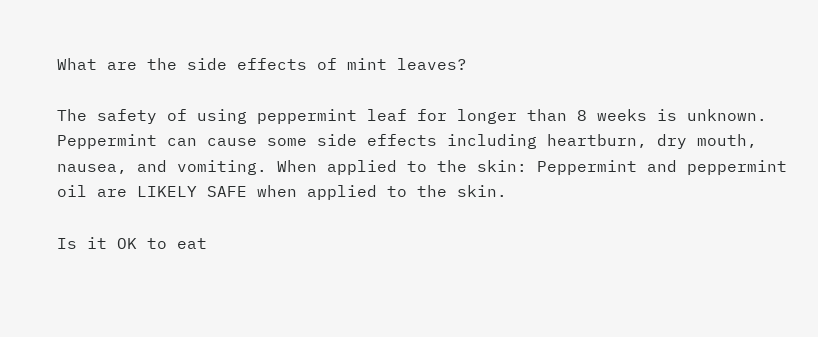What are the side effects of mint leaves?

The safety of using peppermint leaf for longer than 8 weeks is unknown. Peppermint can cause some side effects including heartburn, dry mouth, nausea, and vomiting. When applied to the skin: Peppermint and peppermint oil are LIKELY SAFE when applied to the skin.

Is it OK to eat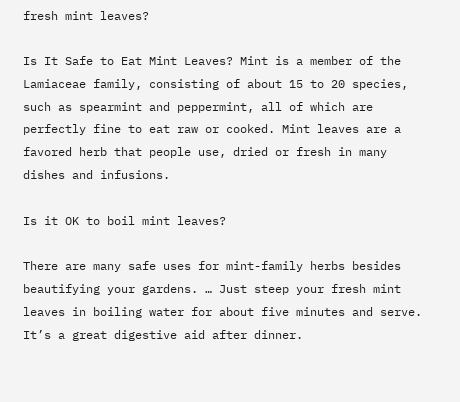fresh mint leaves?

Is It Safe to Eat Mint Leaves? Mint is a member of the Lamiaceae family, consisting of about 15 to 20 species, such as spearmint and peppermint, all of which are perfectly fine to eat raw or cooked. Mint leaves are a favored herb that people use, dried or fresh in many dishes and infusions.

Is it OK to boil mint leaves?

There are many safe uses for mint-family herbs besides beautifying your gardens. … Just steep your fresh mint leaves in boiling water for about five minutes and serve. It’s a great digestive aid after dinner.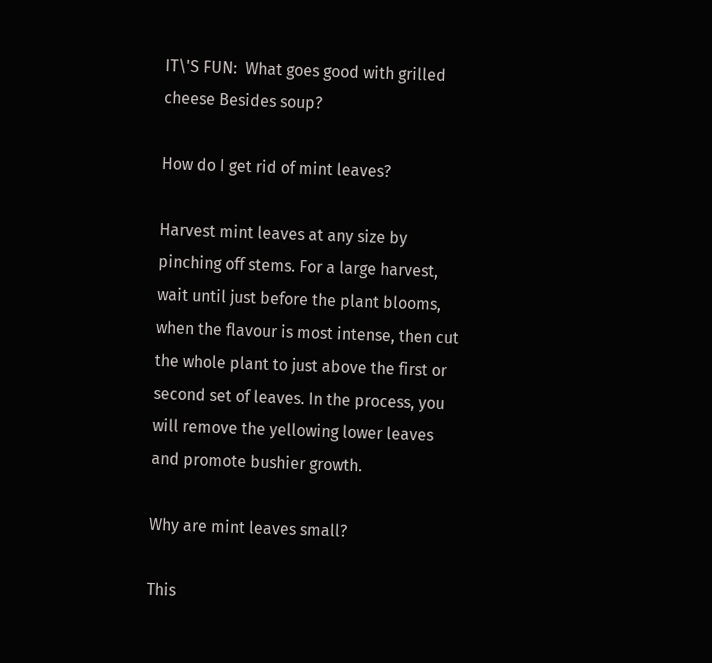IT\'S FUN:  What goes good with grilled cheese Besides soup?

How do I get rid of mint leaves?

Harvest mint leaves at any size by pinching off stems. For a large harvest, wait until just before the plant blooms, when the flavour is most intense, then cut the whole plant to just above the first or second set of leaves. In the process, you will remove the yellowing lower leaves and promote bushier growth.

Why are mint leaves small?

This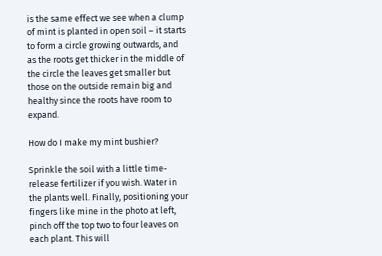is the same effect we see when a clump of mint is planted in open soil – it starts to form a circle growing outwards, and as the roots get thicker in the middle of the circle the leaves get smaller but those on the outside remain big and healthy since the roots have room to expand.

How do I make my mint bushier?

Sprinkle the soil with a little time-release fertilizer if you wish. Water in the plants well. Finally, positioning your fingers like mine in the photo at left, pinch off the top two to four leaves on each plant. This will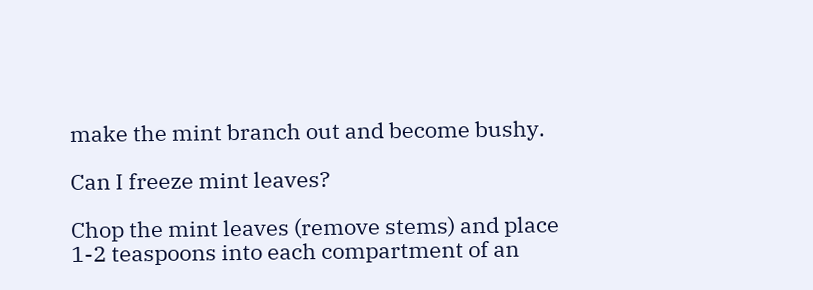make the mint branch out and become bushy.

Can I freeze mint leaves?

Chop the mint leaves (remove stems) and place 1-2 teaspoons into each compartment of an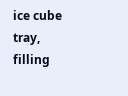ice cube tray, filling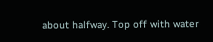about halfway. Top off with water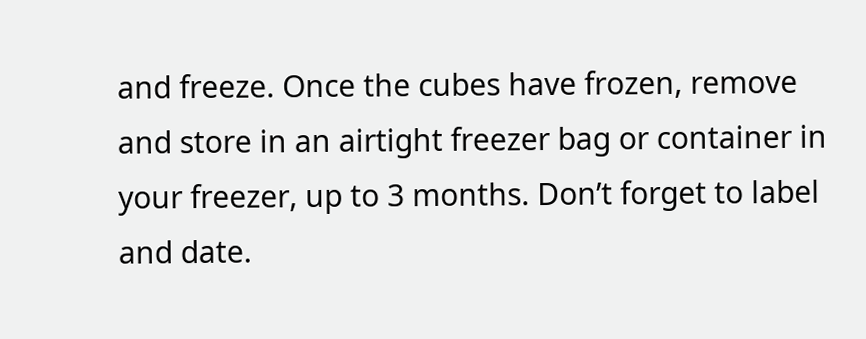and freeze. Once the cubes have frozen, remove and store in an airtight freezer bag or container in your freezer, up to 3 months. Don’t forget to label and date.